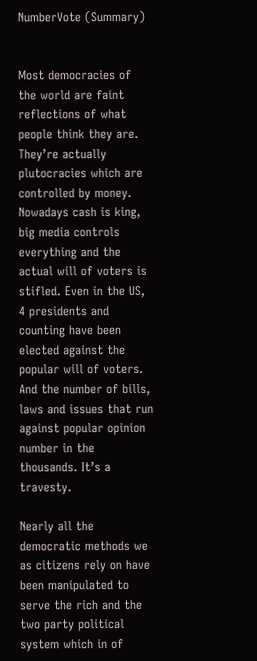NumberVote (Summary)


Most democracies of the world are faint reflections of what people think they are. They’re actually plutocracies which are controlled by money. Nowadays cash is king, big media controls everything and the actual will of voters is stifled. Even in the US, 4 presidents and counting have been elected against the popular will of voters. And the number of bills, laws and issues that run against popular opinion number in the thousands. It’s a travesty.

Nearly all the democratic methods we as citizens rely on have been manipulated to serve the rich and the two party political system which in of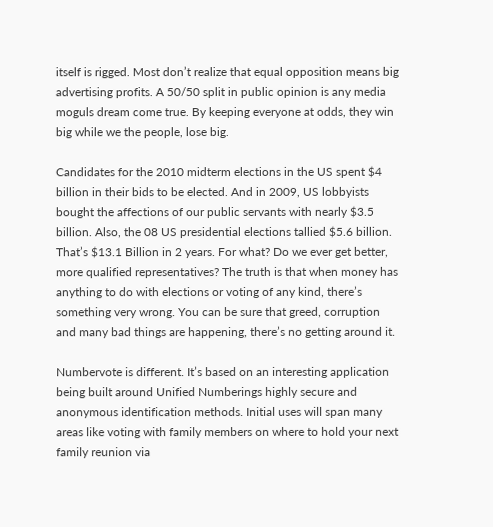itself is rigged. Most don’t realize that equal opposition means big advertising profits. A 50/50 split in public opinion is any media moguls dream come true. By keeping everyone at odds, they win big while we the people, lose big.

Candidates for the 2010 midterm elections in the US spent $4 billion in their bids to be elected. And in 2009, US lobbyists bought the affections of our public servants with nearly $3.5 billion. Also, the 08 US presidential elections tallied $5.6 billion. That’s $13.1 Billion in 2 years. For what? Do we ever get better, more qualified representatives? The truth is that when money has anything to do with elections or voting of any kind, there’s something very wrong. You can be sure that greed, corruption and many bad things are happening, there’s no getting around it.

Numbervote is different. It’s based on an interesting application being built around Unified Numberings highly secure and anonymous identification methods. Initial uses will span many areas like voting with family members on where to hold your next family reunion via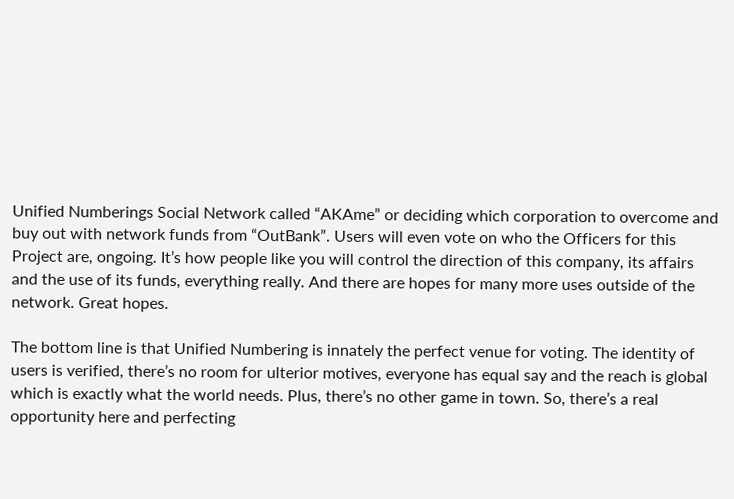Unified Numberings Social Network called “AKAme” or deciding which corporation to overcome and buy out with network funds from “OutBank”. Users will even vote on who the Officers for this Project are, ongoing. It’s how people like you will control the direction of this company, its affairs and the use of its funds, everything really. And there are hopes for many more uses outside of the network. Great hopes.

The bottom line is that Unified Numbering is innately the perfect venue for voting. The identity of users is verified, there’s no room for ulterior motives, everyone has equal say and the reach is global which is exactly what the world needs. Plus, there’s no other game in town. So, there’s a real opportunity here and perfecting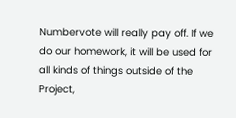Numbervote will really pay off. If we do our homework, it will be used for all kinds of things outside of the Project,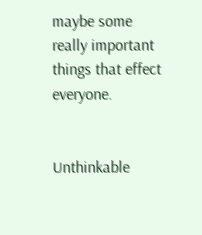maybe some really important things that effect everyone.


Unthinkable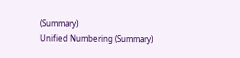(Summary)
Unified Numbering (Summary)